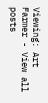Viewing: Art Farmer - View all posts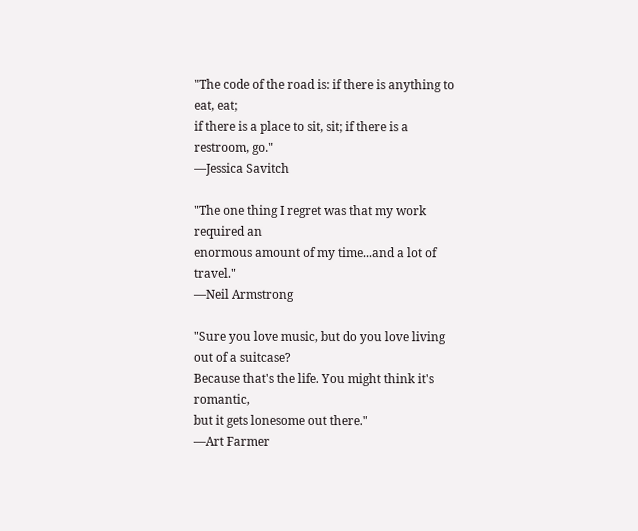"The code of the road is: if there is anything to eat, eat;
if there is a place to sit, sit; if there is a restroom, go."
—Jessica Savitch

"The one thing I regret was that my work required an
enormous amount of my time...and a lot of travel."
—Neil Armstrong

"Sure you love music, but do you love living out of a suitcase?
Because that's the life. You might think it's romantic,
but it gets lonesome out there."
—Art Farmer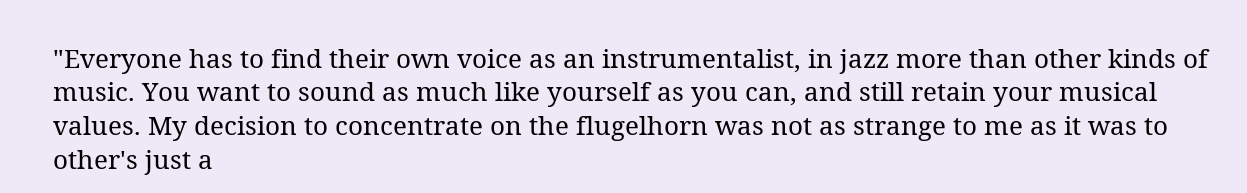"Everyone has to find their own voice as an instrumentalist, in jazz more than other kinds of music. You want to sound as much like yourself as you can, and still retain your musical values. My decision to concentrate on the flugelhorn was not as strange to me as it was to other's just a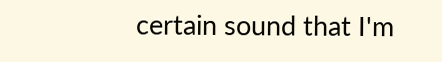certain sound that I'm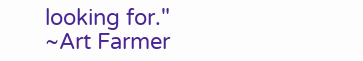looking for."
~Art Farmer